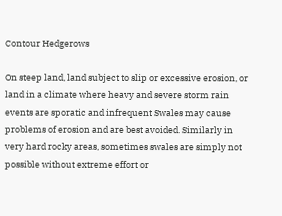Contour Hedgerows

On steep land, land subject to slip or excessive erosion, or land in a climate where heavy and severe storm rain events are sporatic and infrequent Swales may cause problems of erosion and are best avoided. Similarly in very hard rocky areas, sometimes swales are simply not possible without extreme effort or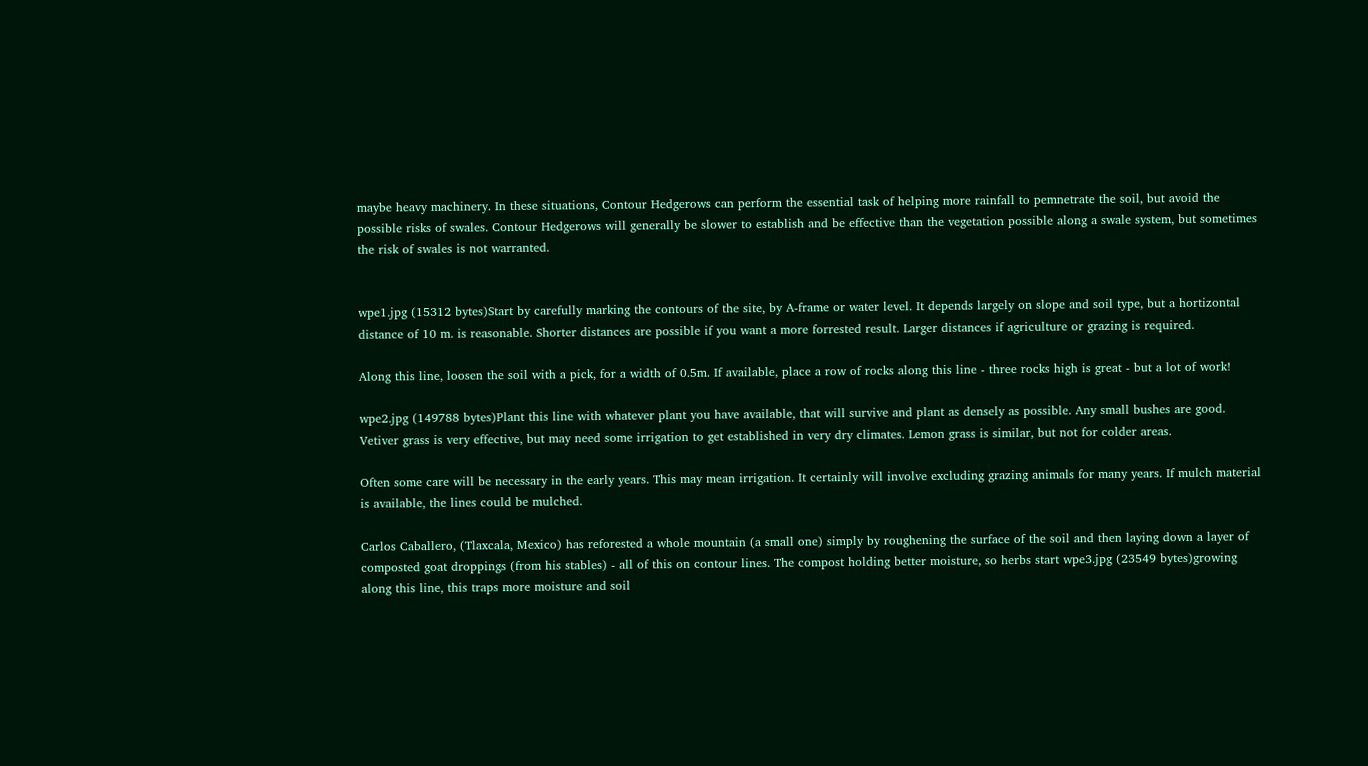maybe heavy machinery. In these situations, Contour Hedgerows can perform the essential task of helping more rainfall to pemnetrate the soil, but avoid the possible risks of swales. Contour Hedgerows will generally be slower to establish and be effective than the vegetation possible along a swale system, but sometimes the risk of swales is not warranted.


wpe1.jpg (15312 bytes)Start by carefully marking the contours of the site, by A-frame or water level. It depends largely on slope and soil type, but a hortizontal distance of 10 m. is reasonable. Shorter distances are possible if you want a more forrested result. Larger distances if agriculture or grazing is required.

Along this line, loosen the soil with a pick, for a width of 0.5m. If available, place a row of rocks along this line - three rocks high is great - but a lot of work!

wpe2.jpg (149788 bytes)Plant this line with whatever plant you have available, that will survive and plant as densely as possible. Any small bushes are good. Vetiver grass is very effective, but may need some irrigation to get established in very dry climates. Lemon grass is similar, but not for colder areas.

Often some care will be necessary in the early years. This may mean irrigation. It certainly will involve excluding grazing animals for many years. If mulch material is available, the lines could be mulched.

Carlos Caballero, (Tlaxcala, Mexico) has reforested a whole mountain (a small one) simply by roughening the surface of the soil and then laying down a layer of composted goat droppings (from his stables) - all of this on contour lines. The compost holding better moisture, so herbs start wpe3.jpg (23549 bytes)growing along this line, this traps more moisture and soil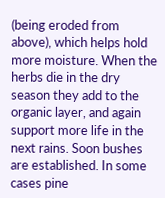(being eroded from above), which helps hold more moisture. When the herbs die in the dry season they add to the organic layer, and again support more life in the next rains. Soon bushes are established. In some cases pine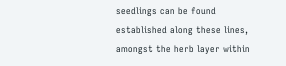seedlings can be found established along these lines, amongst the herb layer within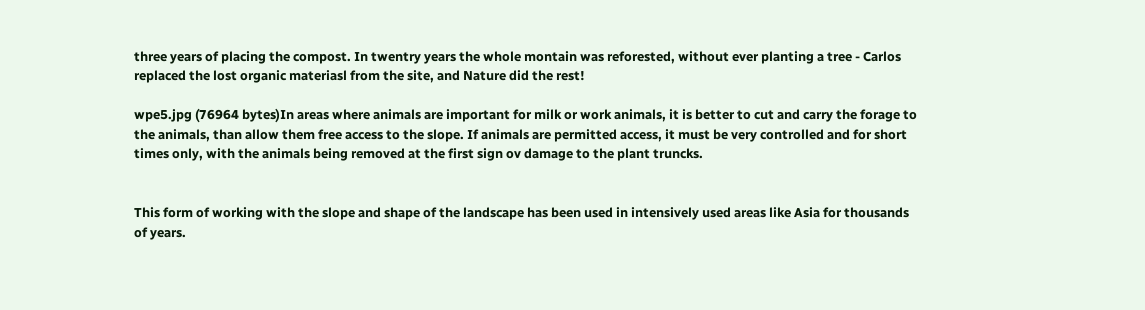three years of placing the compost. In twentry years the whole montain was reforested, without ever planting a tree - Carlos replaced the lost organic materiasl from the site, and Nature did the rest!

wpe5.jpg (76964 bytes)In areas where animals are important for milk or work animals, it is better to cut and carry the forage to the animals, than allow them free access to the slope. If animals are permitted access, it must be very controlled and for short times only, with the animals being removed at the first sign ov damage to the plant truncks.


This form of working with the slope and shape of the landscape has been used in intensively used areas like Asia for thousands of years.